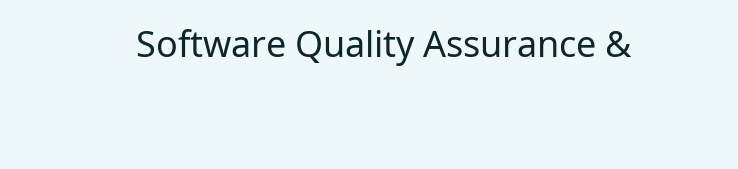Software Quality Assurance &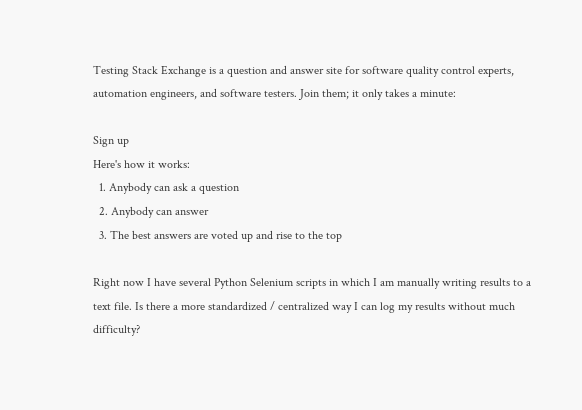Testing Stack Exchange is a question and answer site for software quality control experts, automation engineers, and software testers. Join them; it only takes a minute:

Sign up
Here's how it works:
  1. Anybody can ask a question
  2. Anybody can answer
  3. The best answers are voted up and rise to the top

Right now I have several Python Selenium scripts in which I am manually writing results to a text file. Is there a more standardized / centralized way I can log my results without much difficulty?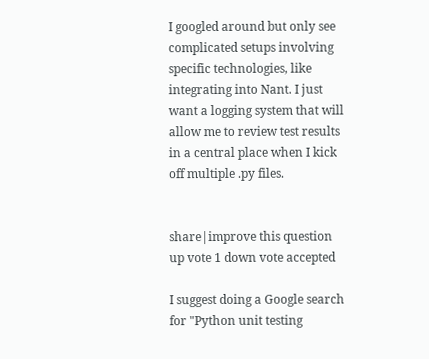I googled around but only see complicated setups involving specific technologies, like integrating into Nant. I just want a logging system that will allow me to review test results in a central place when I kick off multiple .py files.


share|improve this question
up vote 1 down vote accepted

I suggest doing a Google search for "Python unit testing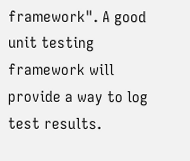framework". A good unit testing framework will provide a way to log test results.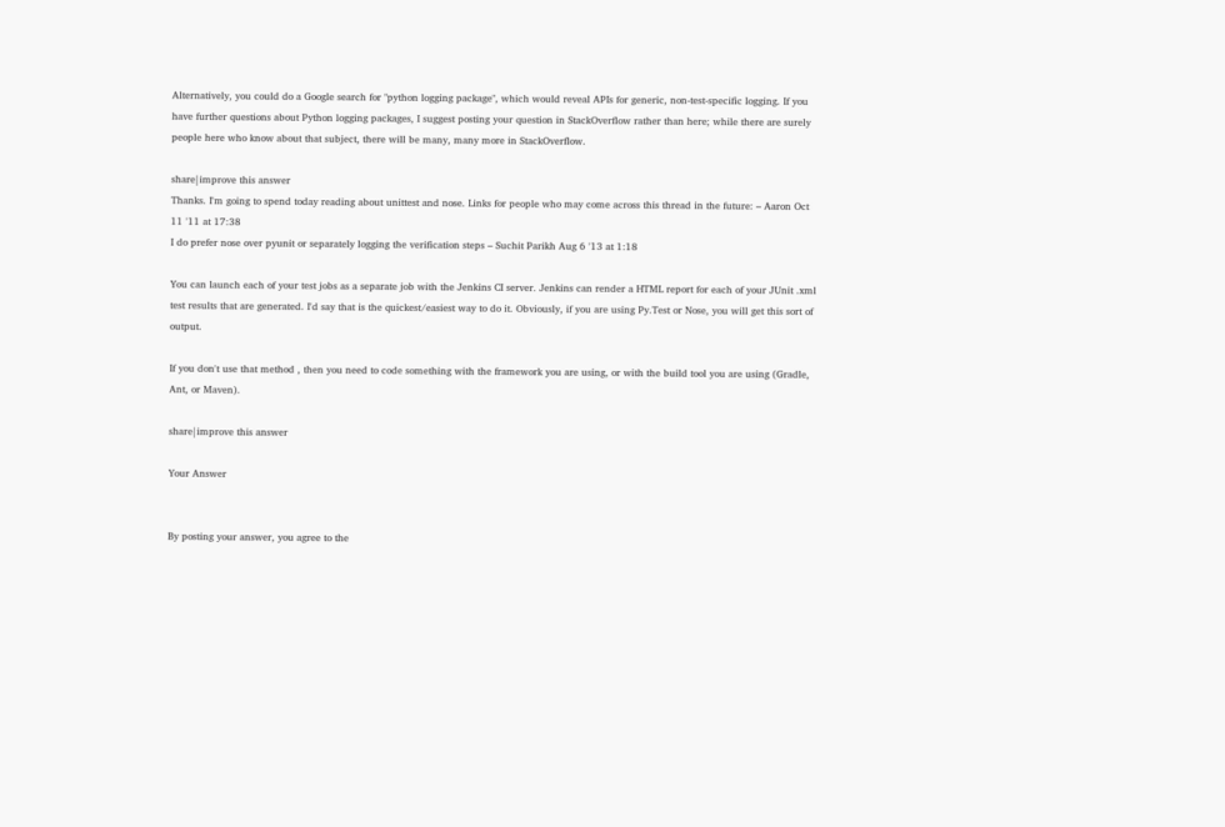Alternatively, you could do a Google search for "python logging package", which would reveal APIs for generic, non-test-specific logging. If you have further questions about Python logging packages, I suggest posting your question in StackOverflow rather than here; while there are surely people here who know about that subject, there will be many, many more in StackOverflow.

share|improve this answer
Thanks. I'm going to spend today reading about unittest and nose. Links for people who may come across this thread in the future: – Aaron Oct 11 '11 at 17:38
I do prefer nose over pyunit or separately logging the verification steps – Suchit Parikh Aug 6 '13 at 1:18

You can launch each of your test jobs as a separate job with the Jenkins CI server. Jenkins can render a HTML report for each of your JUnit .xml test results that are generated. I'd say that is the quickest/easiest way to do it. Obviously, if you are using Py.Test or Nose, you will get this sort of output.

If you don't use that method , then you need to code something with the framework you are using, or with the build tool you are using (Gradle, Ant, or Maven).

share|improve this answer

Your Answer


By posting your answer, you agree to the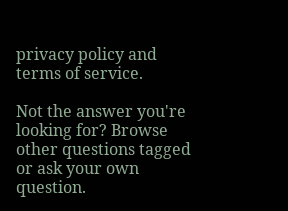privacy policy and terms of service.

Not the answer you're looking for? Browse other questions tagged or ask your own question.